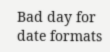Bad day for date formats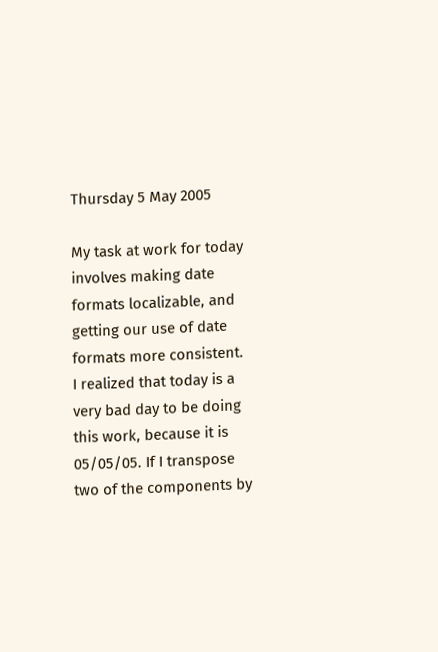Thursday 5 May 2005

My task at work for today involves making date formats localizable, and getting our use of date formats more consistent. I realized that today is a very bad day to be doing this work, because it is 05/05/05. If I transpose two of the components by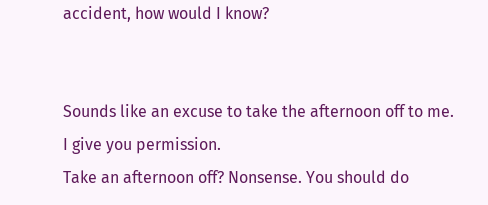accident, how would I know?


Sounds like an excuse to take the afternoon off to me. I give you permission.
Take an afternoon off? Nonsense. You should do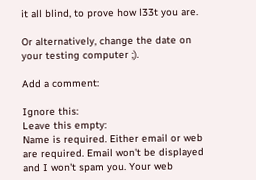it all blind, to prove how l33t you are.

Or alternatively, change the date on your testing computer ;).

Add a comment:

Ignore this:
Leave this empty:
Name is required. Either email or web are required. Email won't be displayed and I won't spam you. Your web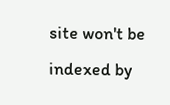site won't be indexed by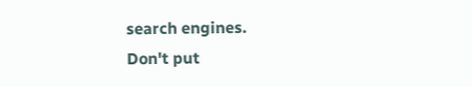search engines.
Don't put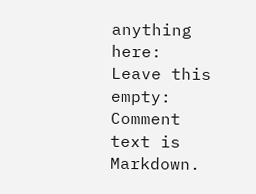anything here:
Leave this empty:
Comment text is Markdown.